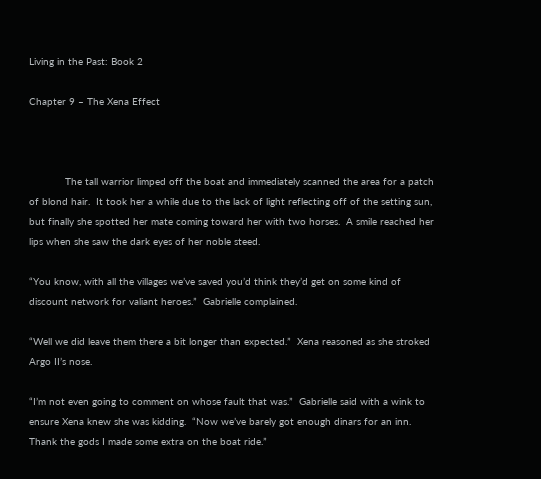Living in the Past: Book 2

Chapter 9 – The Xena Effect



            The tall warrior limped off the boat and immediately scanned the area for a patch of blond hair.  It took her a while due to the lack of light reflecting off of the setting sun, but finally she spotted her mate coming toward her with two horses.  A smile reached her lips when she saw the dark eyes of her noble steed.

“You know, with all the villages we’ve saved you’d think they’d get on some kind of discount network for valiant heroes.”  Gabrielle complained.

“Well we did leave them there a bit longer than expected.”  Xena reasoned as she stroked Argo II’s nose.

“I’m not even going to comment on whose fault that was.”  Gabrielle said with a wink to ensure Xena knew she was kidding.  “Now we’ve barely got enough dinars for an inn.  Thank the gods I made some extra on the boat ride.”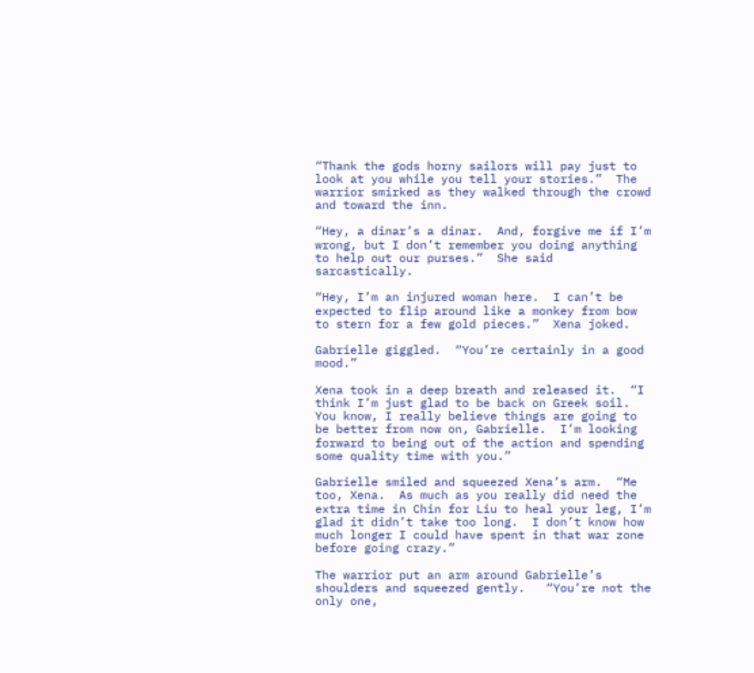“Thank the gods horny sailors will pay just to look at you while you tell your stories.”  The warrior smirked as they walked through the crowd and toward the inn.

“Hey, a dinar’s a dinar.  And, forgive me if I’m wrong, but I don’t remember you doing anything to help out our purses.”  She said sarcastically.

“Hey, I’m an injured woman here.  I can’t be expected to flip around like a monkey from bow to stern for a few gold pieces.”  Xena joked.

Gabrielle giggled.  “You’re certainly in a good mood.”

Xena took in a deep breath and released it.  “I think I’m just glad to be back on Greek soil.  You know, I really believe things are going to be better from now on, Gabrielle.  I’m looking forward to being out of the action and spending some quality time with you.”

Gabrielle smiled and squeezed Xena’s arm.  “Me too, Xena.  As much as you really did need the extra time in Chin for Liu to heal your leg, I’m glad it didn’t take too long.  I don’t know how much longer I could have spent in that war zone before going crazy.”

The warrior put an arm around Gabrielle’s shoulders and squeezed gently.   “You’re not the only one,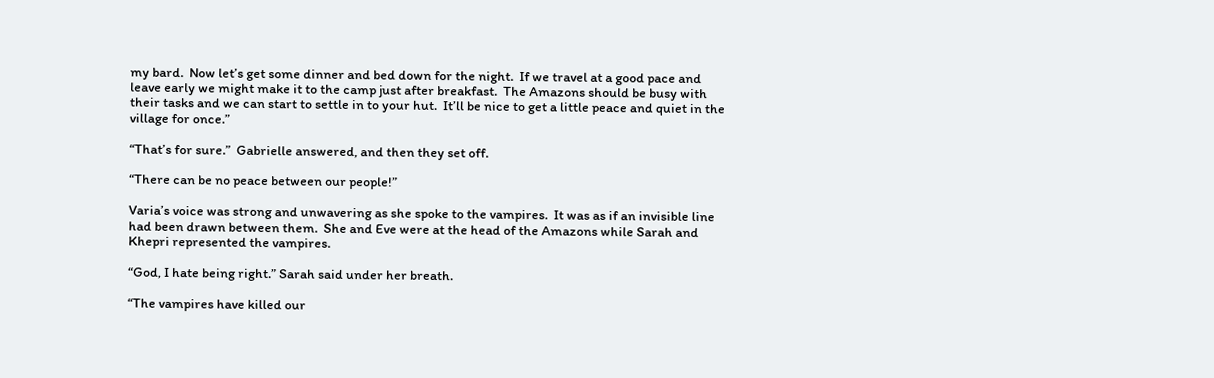my bard.  Now let’s get some dinner and bed down for the night.  If we travel at a good pace and leave early we might make it to the camp just after breakfast.  The Amazons should be busy with their tasks and we can start to settle in to your hut.  It’ll be nice to get a little peace and quiet in the village for once.”

“That’s for sure.”  Gabrielle answered, and then they set off.

“There can be no peace between our people!”

Varia’s voice was strong and unwavering as she spoke to the vampires.  It was as if an invisible line had been drawn between them.  She and Eve were at the head of the Amazons while Sarah and Khepri represented the vampires.

“God, I hate being right.” Sarah said under her breath.

“The vampires have killed our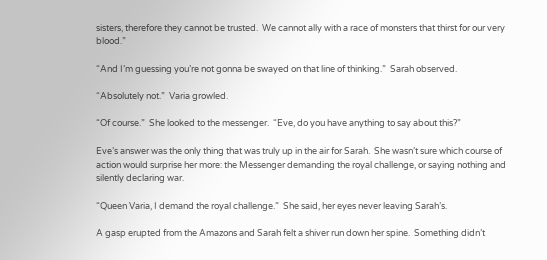sisters, therefore they cannot be trusted.  We cannot ally with a race of monsters that thirst for our very blood.”

“And I’m guessing you’re not gonna be swayed on that line of thinking.”  Sarah observed.

“Absolutely not.”  Varia growled.

“Of course.”  She looked to the messenger.  “Eve, do you have anything to say about this?”

Eve’s answer was the only thing that was truly up in the air for Sarah.  She wasn’t sure which course of action would surprise her more: the Messenger demanding the royal challenge, or saying nothing and silently declaring war.

“Queen Varia, I demand the royal challenge.”  She said, her eyes never leaving Sarah’s.

A gasp erupted from the Amazons and Sarah felt a shiver run down her spine.  Something didn’t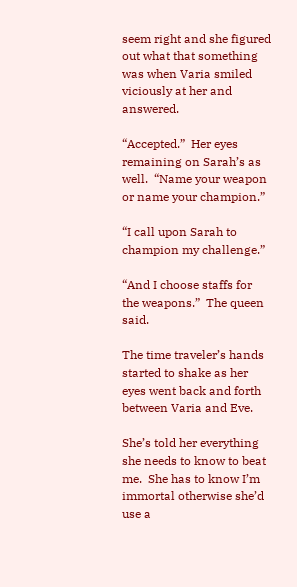seem right and she figured out what that something was when Varia smiled viciously at her and answered.

“Accepted.”  Her eyes remaining on Sarah’s as well.  “Name your weapon or name your champion.”

“I call upon Sarah to champion my challenge.”

“And I choose staffs for the weapons.”  The queen said.

The time traveler’s hands started to shake as her eyes went back and forth between Varia and Eve.

She’s told her everything she needs to know to beat me.  She has to know I’m immortal otherwise she’d use a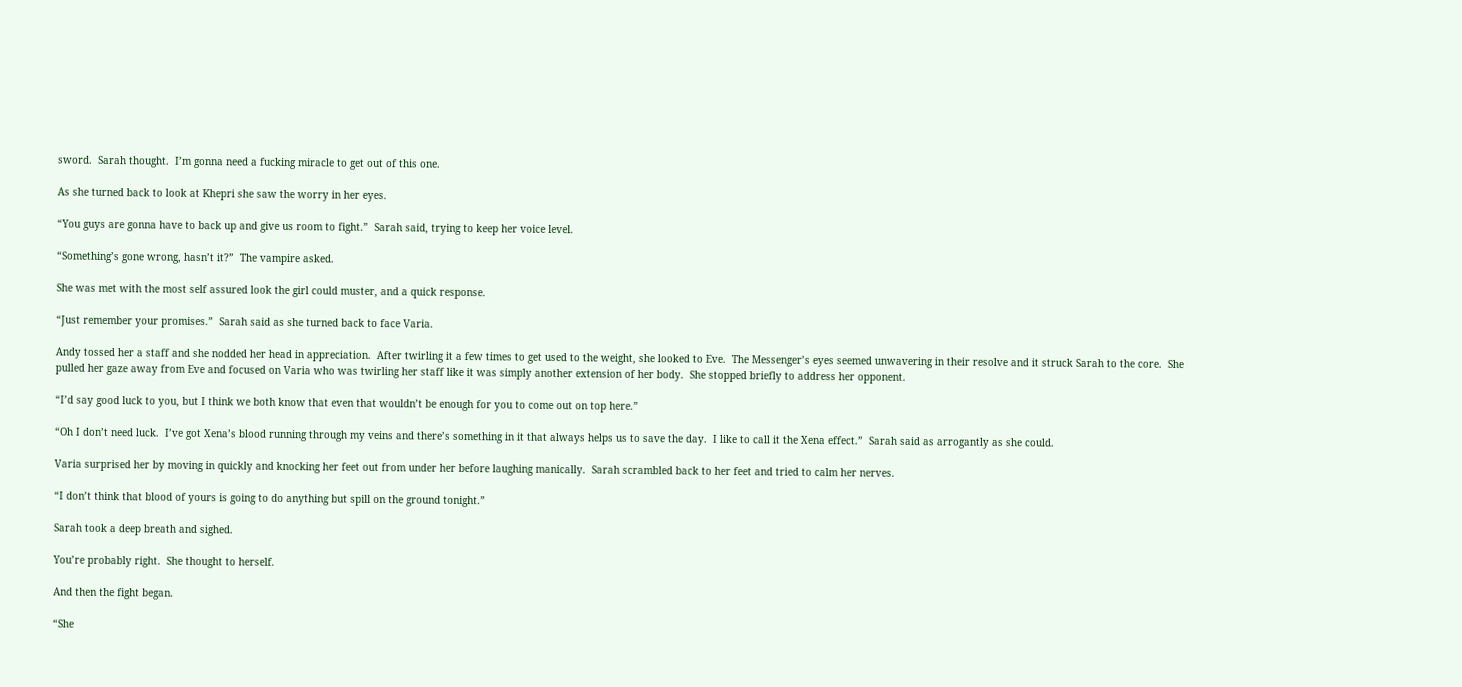sword.  Sarah thought.  I’m gonna need a fucking miracle to get out of this one.

As she turned back to look at Khepri she saw the worry in her eyes.

“You guys are gonna have to back up and give us room to fight.”  Sarah said, trying to keep her voice level.

“Something’s gone wrong, hasn’t it?”  The vampire asked.

She was met with the most self assured look the girl could muster, and a quick response.

“Just remember your promises.”  Sarah said as she turned back to face Varia.

Andy tossed her a staff and she nodded her head in appreciation.  After twirling it a few times to get used to the weight, she looked to Eve.  The Messenger’s eyes seemed unwavering in their resolve and it struck Sarah to the core.  She pulled her gaze away from Eve and focused on Varia who was twirling her staff like it was simply another extension of her body.  She stopped briefly to address her opponent.

“I’d say good luck to you, but I think we both know that even that wouldn’t be enough for you to come out on top here.”

“Oh I don’t need luck.  I’ve got Xena’s blood running through my veins and there’s something in it that always helps us to save the day.  I like to call it the Xena effect.”  Sarah said as arrogantly as she could.

Varia surprised her by moving in quickly and knocking her feet out from under her before laughing manically.  Sarah scrambled back to her feet and tried to calm her nerves.

“I don’t think that blood of yours is going to do anything but spill on the ground tonight.”

Sarah took a deep breath and sighed.

You’re probably right.  She thought to herself.

And then the fight began.

“She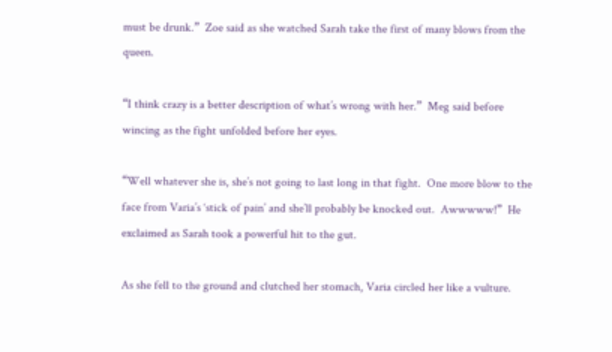must be drunk.”  Zoe said as she watched Sarah take the first of many blows from the queen.

“I think crazy is a better description of what’s wrong with her.”  Meg said before wincing as the fight unfolded before her eyes.

“Well whatever she is, she’s not going to last long in that fight.  One more blow to the face from Varia’s ‘stick of pain’ and she’ll probably be knocked out.  Awwwww!”  He exclaimed as Sarah took a powerful hit to the gut.

As she fell to the ground and clutched her stomach, Varia circled her like a vulture.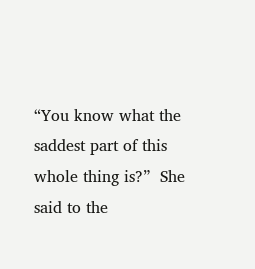“You know what the saddest part of this whole thing is?”  She said to the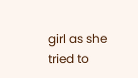girl as she tried to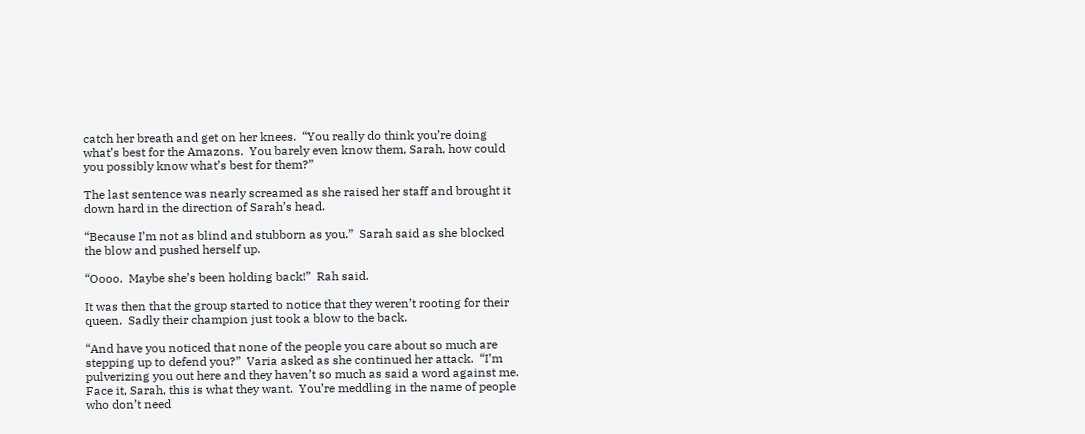catch her breath and get on her knees.  “You really do think you’re doing what’s best for the Amazons.  You barely even know them, Sarah, how could you possibly know what’s best for them?”

The last sentence was nearly screamed as she raised her staff and brought it down hard in the direction of Sarah’s head.

“Because I’m not as blind and stubborn as you.”  Sarah said as she blocked the blow and pushed herself up.

“Oooo.  Maybe she’s been holding back!”  Rah said.

It was then that the group started to notice that they weren’t rooting for their queen.  Sadly their champion just took a blow to the back.

“And have you noticed that none of the people you care about so much are stepping up to defend you?”  Varia asked as she continued her attack.  “I’m pulverizing you out here and they haven’t so much as said a word against me.  Face it, Sarah, this is what they want.  You’re meddling in the name of people who don’t need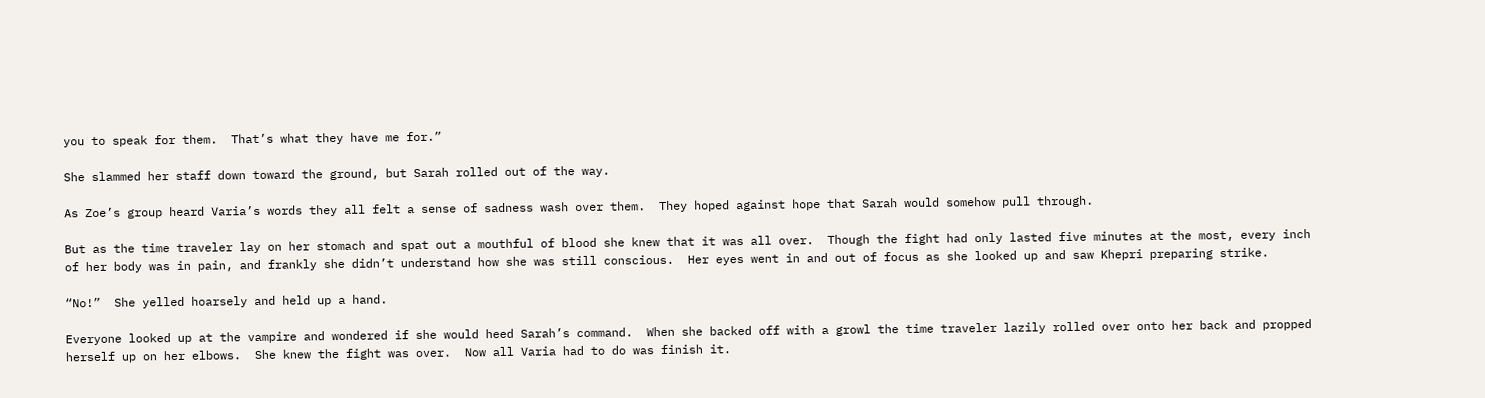you to speak for them.  That’s what they have me for.”

She slammed her staff down toward the ground, but Sarah rolled out of the way.

As Zoe’s group heard Varia’s words they all felt a sense of sadness wash over them.  They hoped against hope that Sarah would somehow pull through.

But as the time traveler lay on her stomach and spat out a mouthful of blood she knew that it was all over.  Though the fight had only lasted five minutes at the most, every inch of her body was in pain, and frankly she didn’t understand how she was still conscious.  Her eyes went in and out of focus as she looked up and saw Khepri preparing strike.

“No!”  She yelled hoarsely and held up a hand.

Everyone looked up at the vampire and wondered if she would heed Sarah’s command.  When she backed off with a growl the time traveler lazily rolled over onto her back and propped herself up on her elbows.  She knew the fight was over.  Now all Varia had to do was finish it.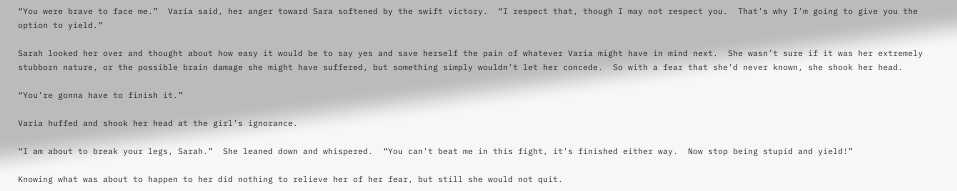“You were brave to face me.”  Varia said, her anger toward Sara softened by the swift victory.  “I respect that, though I may not respect you.  That’s why I’m going to give you the option to yield.”

Sarah looked her over and thought about how easy it would be to say yes and save herself the pain of whatever Varia might have in mind next.  She wasn’t sure if it was her extremely stubborn nature, or the possible brain damage she might have suffered, but something simply wouldn’t let her concede.  So with a fear that she’d never known, she shook her head.

“You’re gonna have to finish it.”

Varia huffed and shook her head at the girl’s ignorance.

“I am about to break your legs, Sarah.”  She leaned down and whispered.  “You can’t beat me in this fight, it’s finished either way.  Now stop being stupid and yield!”

Knowing what was about to happen to her did nothing to relieve her of her fear, but still she would not quit.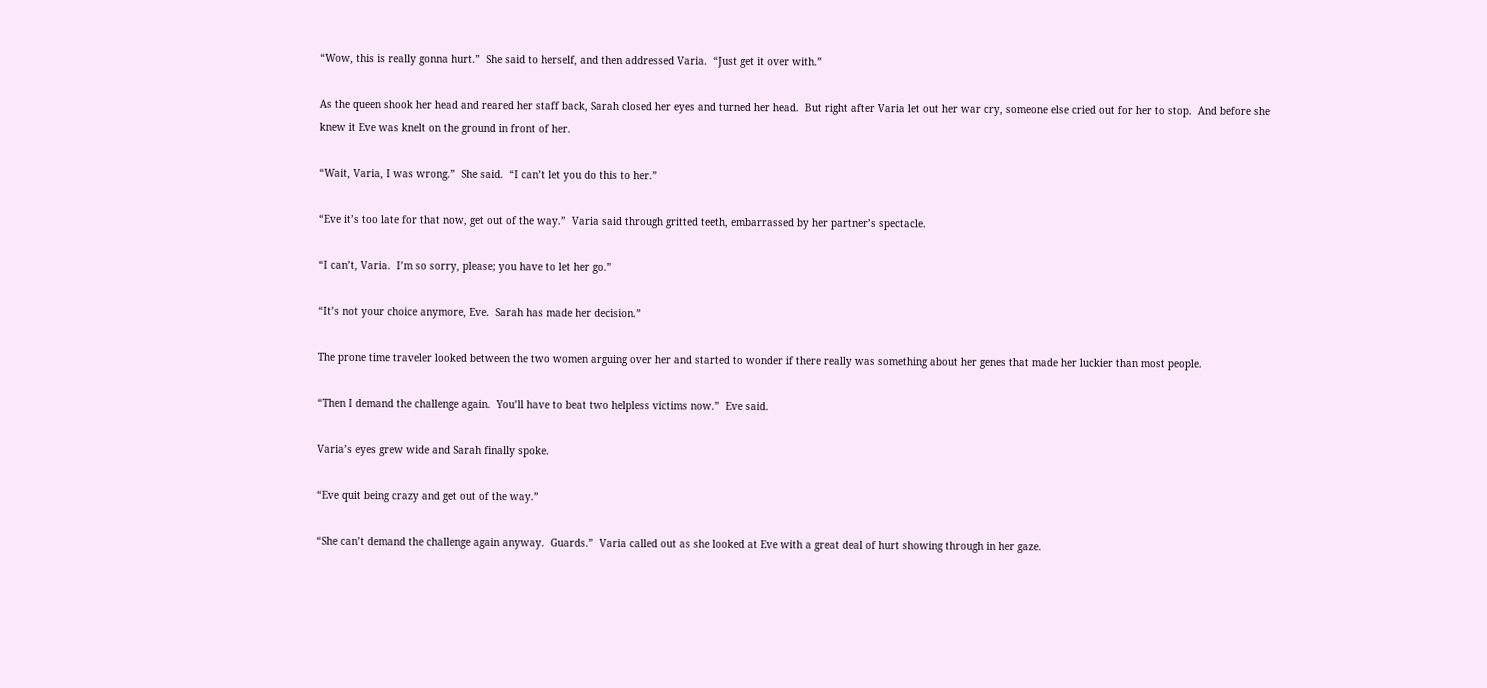“Wow, this is really gonna hurt.”  She said to herself, and then addressed Varia.  “Just get it over with.”

As the queen shook her head and reared her staff back, Sarah closed her eyes and turned her head.  But right after Varia let out her war cry, someone else cried out for her to stop.  And before she knew it Eve was knelt on the ground in front of her.

“Wait, Varia, I was wrong.”  She said.  “I can’t let you do this to her.”

“Eve it’s too late for that now, get out of the way.”  Varia said through gritted teeth, embarrassed by her partner’s spectacle.

“I can’t, Varia.  I’m so sorry, please; you have to let her go.”

“It’s not your choice anymore, Eve.  Sarah has made her decision.”

The prone time traveler looked between the two women arguing over her and started to wonder if there really was something about her genes that made her luckier than most people.

“Then I demand the challenge again.  You’ll have to beat two helpless victims now.”  Eve said.

Varia’s eyes grew wide and Sarah finally spoke.

“Eve quit being crazy and get out of the way.”

“She can’t demand the challenge again anyway.  Guards.”  Varia called out as she looked at Eve with a great deal of hurt showing through in her gaze.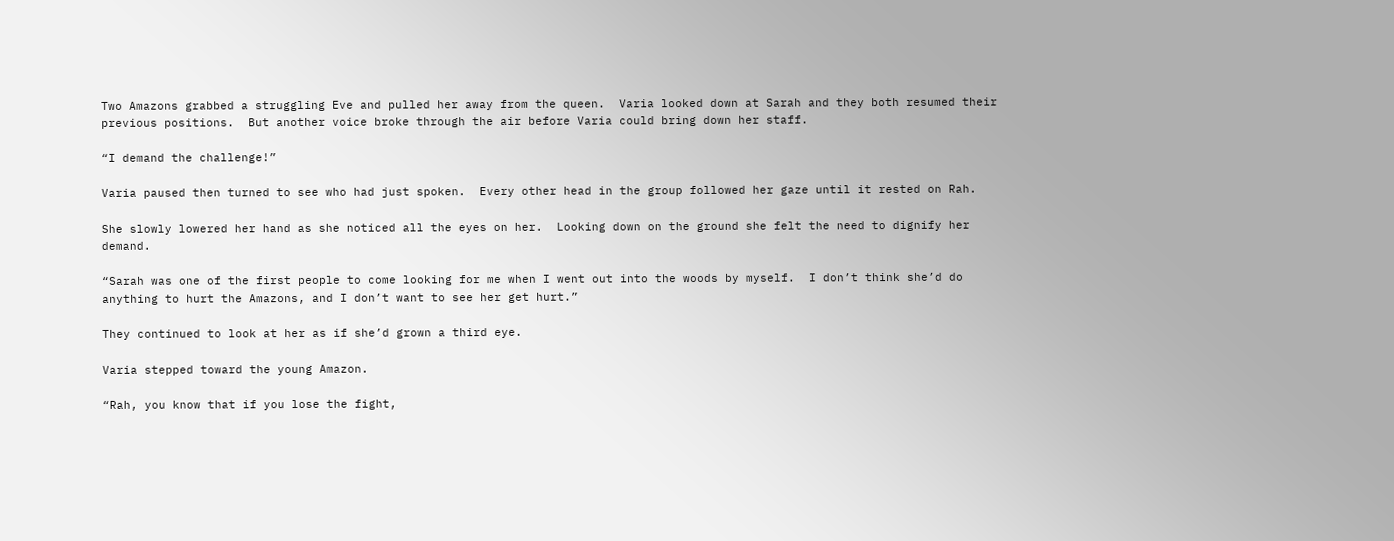Two Amazons grabbed a struggling Eve and pulled her away from the queen.  Varia looked down at Sarah and they both resumed their previous positions.  But another voice broke through the air before Varia could bring down her staff.

“I demand the challenge!”

Varia paused then turned to see who had just spoken.  Every other head in the group followed her gaze until it rested on Rah.

She slowly lowered her hand as she noticed all the eyes on her.  Looking down on the ground she felt the need to dignify her demand.

“Sarah was one of the first people to come looking for me when I went out into the woods by myself.  I don’t think she’d do anything to hurt the Amazons, and I don’t want to see her get hurt.”

They continued to look at her as if she’d grown a third eye.

Varia stepped toward the young Amazon.

“Rah, you know that if you lose the fight,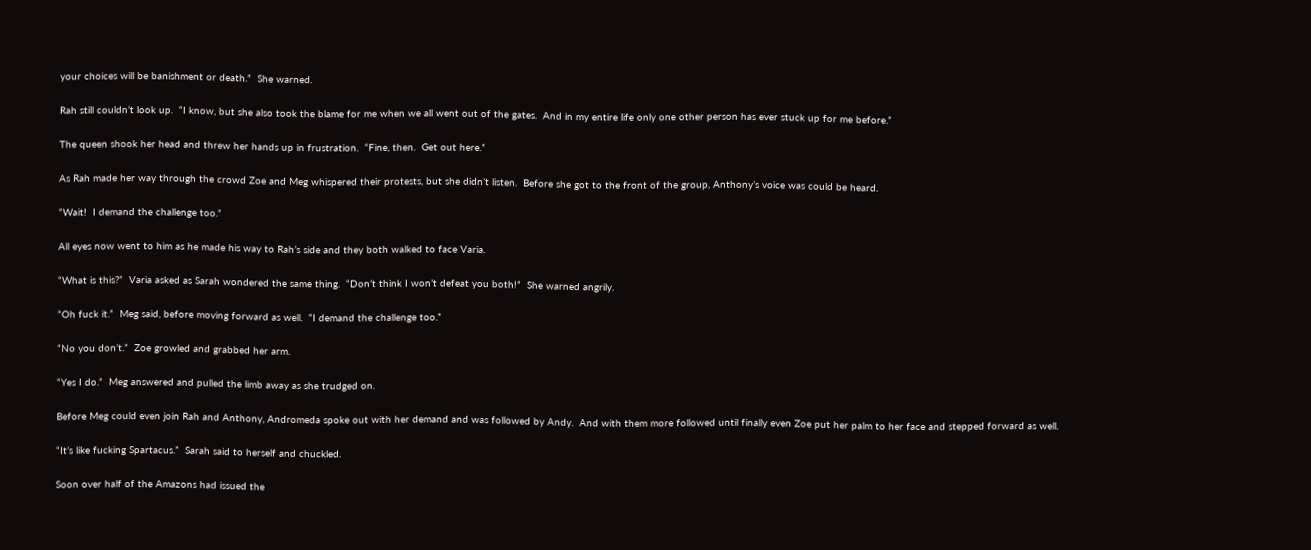your choices will be banishment or death.”  She warned.

Rah still couldn’t look up.  “I know, but she also took the blame for me when we all went out of the gates.  And in my entire life only one other person has ever stuck up for me before.”

The queen shook her head and threw her hands up in frustration.  “Fine, then.  Get out here.”

As Rah made her way through the crowd Zoe and Meg whispered their protests, but she didn’t listen.  Before she got to the front of the group, Anthony’s voice was could be heard.

“Wait!  I demand the challenge too.”

All eyes now went to him as he made his way to Rah’s side and they both walked to face Varia.

“What is this?”  Varia asked as Sarah wondered the same thing.  “Don’t think I won’t defeat you both!”  She warned angrily.

“Oh fuck it.”  Meg said, before moving forward as well.  “I demand the challenge too.”

“No you don’t.”  Zoe growled and grabbed her arm.

“Yes I do.”  Meg answered and pulled the limb away as she trudged on.

Before Meg could even join Rah and Anthony, Andromeda spoke out with her demand and was followed by Andy.  And with them more followed until finally even Zoe put her palm to her face and stepped forward as well.

“It’s like fucking Spartacus.”  Sarah said to herself and chuckled.

Soon over half of the Amazons had issued the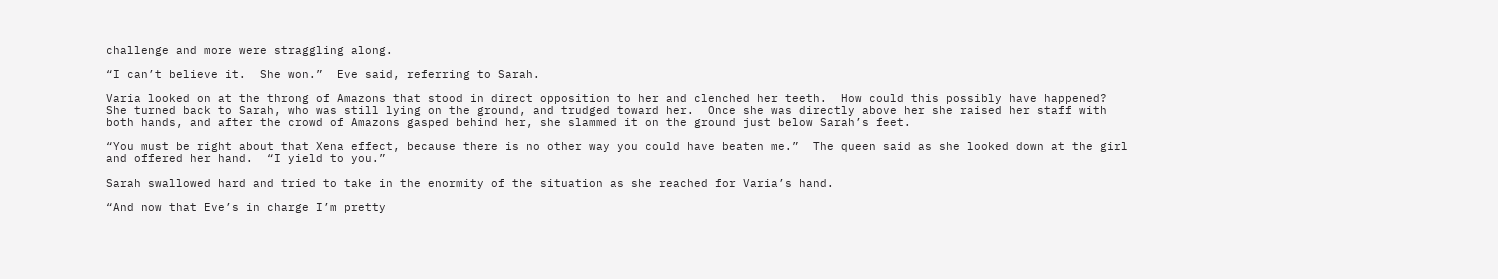challenge and more were straggling along.

“I can’t believe it.  She won.”  Eve said, referring to Sarah.

Varia looked on at the throng of Amazons that stood in direct opposition to her and clenched her teeth.  How could this possibly have happened?  She turned back to Sarah, who was still lying on the ground, and trudged toward her.  Once she was directly above her she raised her staff with both hands, and after the crowd of Amazons gasped behind her, she slammed it on the ground just below Sarah’s feet.

“You must be right about that Xena effect, because there is no other way you could have beaten me.”  The queen said as she looked down at the girl and offered her hand.  “I yield to you.”

Sarah swallowed hard and tried to take in the enormity of the situation as she reached for Varia’s hand.

“And now that Eve’s in charge I’m pretty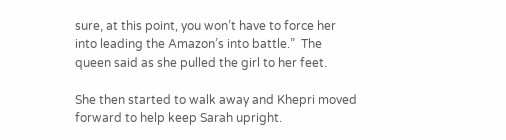sure, at this point, you won’t have to force her into leading the Amazon’s into battle.”  The queen said as she pulled the girl to her feet.

She then started to walk away and Khepri moved forward to help keep Sarah upright.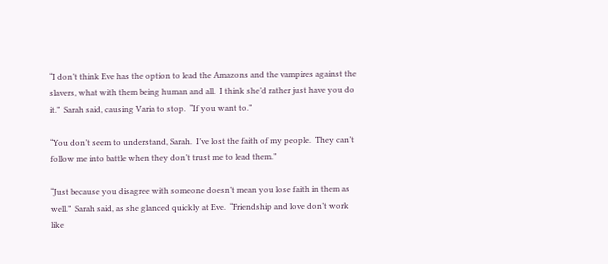“I don’t think Eve has the option to lead the Amazons and the vampires against the slavers, what with them being human and all.  I think she’d rather just have you do it.”  Sarah said, causing Varia to stop.  “If you want to.”

“You don’t seem to understand, Sarah.  I’ve lost the faith of my people.  They can’t follow me into battle when they don’t trust me to lead them.”

“Just because you disagree with someone doesn’t mean you lose faith in them as well.”  Sarah said, as she glanced quickly at Eve.  “Friendship and love don’t work like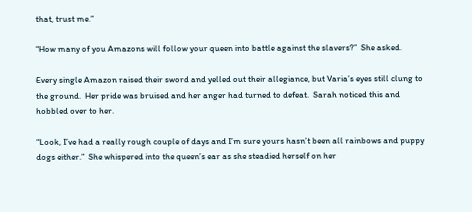that, trust me.”

“How many of you Amazons will follow your queen into battle against the slavers?”  She asked.

Every single Amazon raised their sword and yelled out their allegiance, but Varia’s eyes still clung to the ground.  Her pride was bruised and her anger had turned to defeat.  Sarah noticed this and hobbled over to her.

“Look, I’ve had a really rough couple of days and I’m sure yours hasn’t been all rainbows and puppy dogs either.”  She whispered into the queen’s ear as she steadied herself on her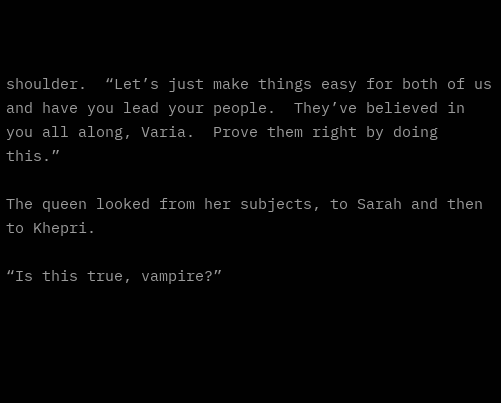shoulder.  “Let’s just make things easy for both of us and have you lead your people.  They’ve believed in you all along, Varia.  Prove them right by doing this.”

The queen looked from her subjects, to Sarah and then to Khepri.

“Is this true, vampire?”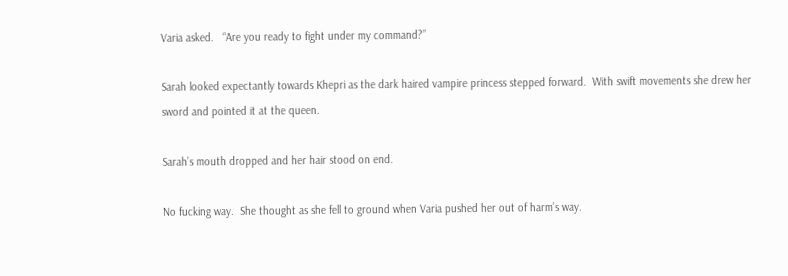Varia asked.   “Are you ready to fight under my command?”

Sarah looked expectantly towards Khepri as the dark haired vampire princess stepped forward.  With swift movements she drew her sword and pointed it at the queen.

Sarah’s mouth dropped and her hair stood on end.

No fucking way.  She thought as she fell to ground when Varia pushed her out of harm’s way.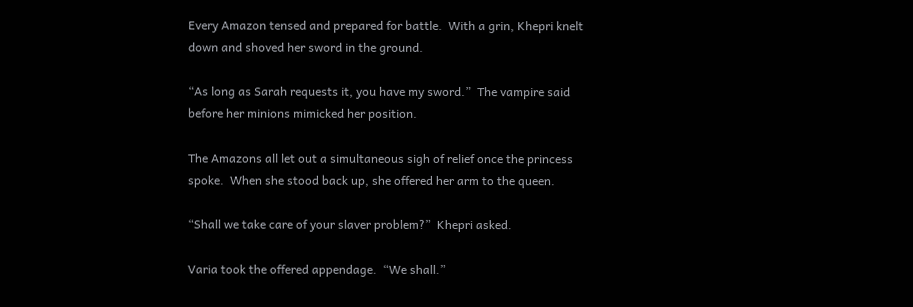Every Amazon tensed and prepared for battle.  With a grin, Khepri knelt down and shoved her sword in the ground.

“As long as Sarah requests it, you have my sword.”  The vampire said before her minions mimicked her position.

The Amazons all let out a simultaneous sigh of relief once the princess spoke.  When she stood back up, she offered her arm to the queen.

“Shall we take care of your slaver problem?”  Khepri asked.

Varia took the offered appendage.  “We shall.”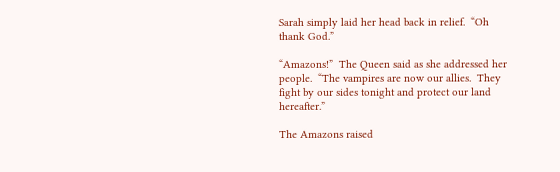Sarah simply laid her head back in relief.  “Oh thank God.”

“Amazons!”  The Queen said as she addressed her people.  “The vampires are now our allies.  They fight by our sides tonight and protect our land hereafter.”

The Amazons raised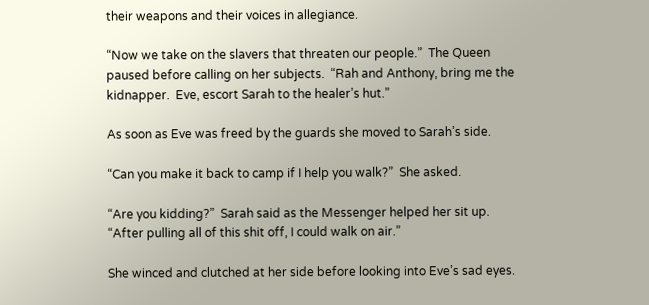their weapons and their voices in allegiance.

“Now we take on the slavers that threaten our people.”  The Queen paused before calling on her subjects.  “Rah and Anthony, bring me the kidnapper.  Eve, escort Sarah to the healer’s hut.”

As soon as Eve was freed by the guards she moved to Sarah’s side.

“Can you make it back to camp if I help you walk?”  She asked.

“Are you kidding?”  Sarah said as the Messenger helped her sit up.  “After pulling all of this shit off, I could walk on air.”

She winced and clutched at her side before looking into Eve’s sad eyes.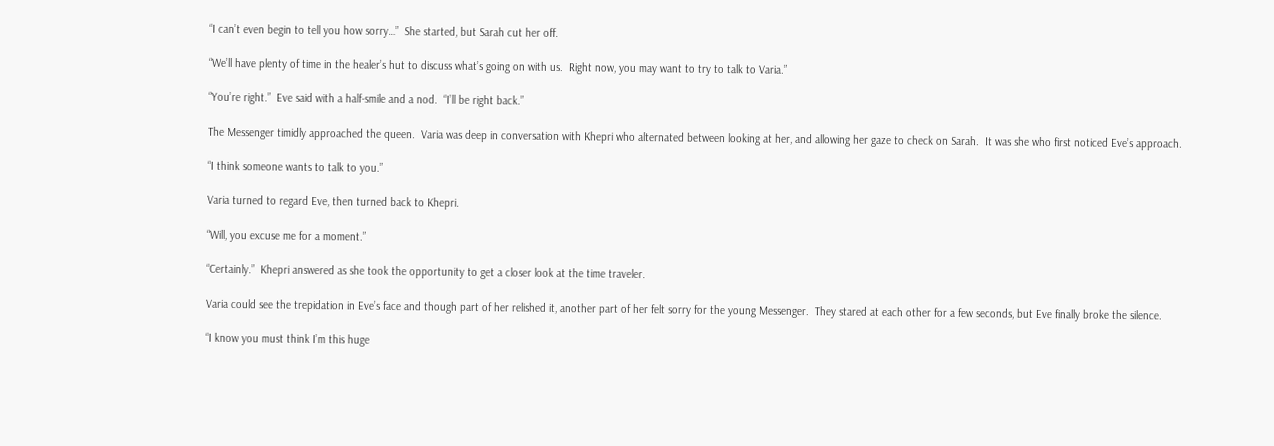“I can’t even begin to tell you how sorry…”  She started, but Sarah cut her off.

“We’ll have plenty of time in the healer’s hut to discuss what’s going on with us.  Right now, you may want to try to talk to Varia.”

“You’re right.”  Eve said with a half-smile and a nod.  “I’ll be right back.”

The Messenger timidly approached the queen.  Varia was deep in conversation with Khepri who alternated between looking at her, and allowing her gaze to check on Sarah.  It was she who first noticed Eve’s approach.

“I think someone wants to talk to you.”

Varia turned to regard Eve, then turned back to Khepri.

“Will, you excuse me for a moment.”

“Certainly.”  Khepri answered as she took the opportunity to get a closer look at the time traveler.

Varia could see the trepidation in Eve’s face and though part of her relished it, another part of her felt sorry for the young Messenger.  They stared at each other for a few seconds, but Eve finally broke the silence.

“I know you must think I’m this huge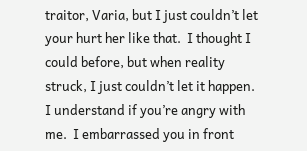traitor, Varia, but I just couldn’t let your hurt her like that.  I thought I could before, but when reality struck, I just couldn’t let it happen.  I understand if you’re angry with me.  I embarrassed you in front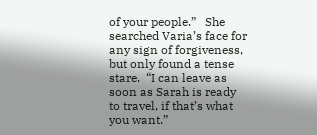of your people.”   She searched Varia’s face for any sign of forgiveness, but only found a tense stare.  “I can leave as soon as Sarah is ready to travel, if that’s what you want.”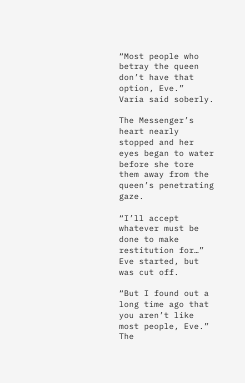“Most people who betray the queen don’t have that option, Eve.”  Varia said soberly.

The Messenger’s heart nearly stopped and her eyes began to water before she tore them away from the queen’s penetrating gaze.

“I’ll accept whatever must be done to make restitution for…”  Eve started, but was cut off.

“But I found out a long time ago that you aren’t like most people, Eve.”  The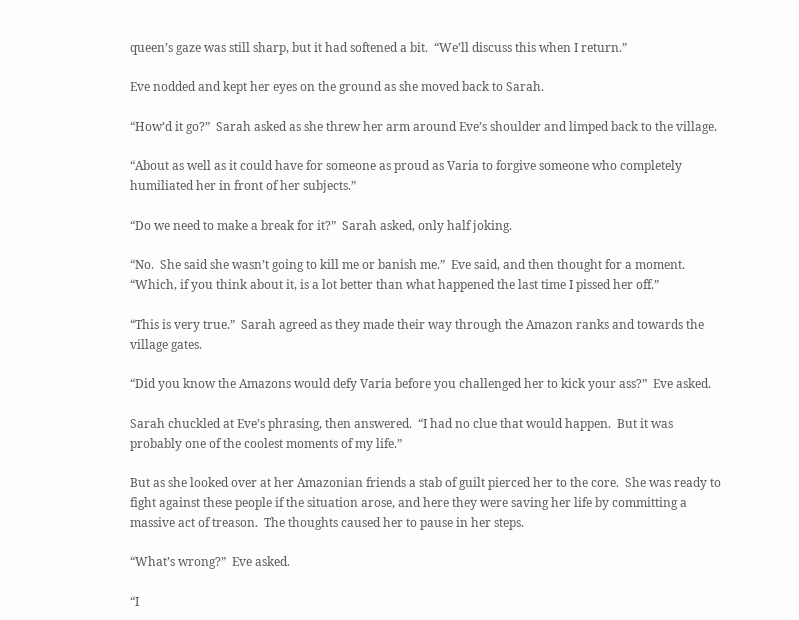queen’s gaze was still sharp, but it had softened a bit.  “We’ll discuss this when I return.”

Eve nodded and kept her eyes on the ground as she moved back to Sarah.

“How’d it go?”  Sarah asked as she threw her arm around Eve’s shoulder and limped back to the village.

“About as well as it could have for someone as proud as Varia to forgive someone who completely humiliated her in front of her subjects.”

“Do we need to make a break for it?”  Sarah asked, only half joking.

“No.  She said she wasn’t going to kill me or banish me.”  Eve said, and then thought for a moment.  “Which, if you think about it, is a lot better than what happened the last time I pissed her off.”

“This is very true.”  Sarah agreed as they made their way through the Amazon ranks and towards the village gates.

“Did you know the Amazons would defy Varia before you challenged her to kick your ass?”  Eve asked.

Sarah chuckled at Eve’s phrasing, then answered.  “I had no clue that would happen.  But it was probably one of the coolest moments of my life.”

But as she looked over at her Amazonian friends a stab of guilt pierced her to the core.  She was ready to fight against these people if the situation arose, and here they were saving her life by committing a massive act of treason.  The thoughts caused her to pause in her steps.

“What’s wrong?”  Eve asked.

“I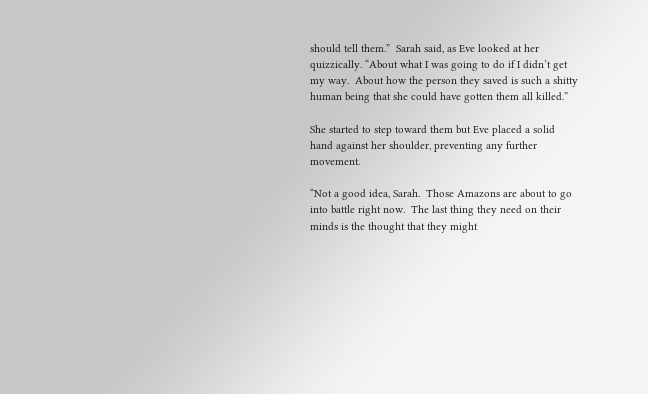should tell them.”  Sarah said, as Eve looked at her quizzically. “About what I was going to do if I didn’t get my way.  About how the person they saved is such a shitty human being that she could have gotten them all killed.”

She started to step toward them but Eve placed a solid hand against her shoulder, preventing any further movement.

“Not a good idea, Sarah.  Those Amazons are about to go into battle right now.  The last thing they need on their minds is the thought that they might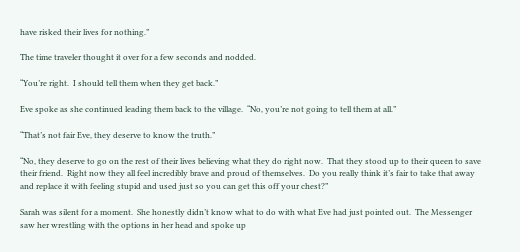have risked their lives for nothing.”

The time traveler thought it over for a few seconds and nodded.

“You’re right.  I should tell them when they get back.”

Eve spoke as she continued leading them back to the village.  “No, you’re not going to tell them at all.”

“That’s not fair Eve, they deserve to know the truth.”

“No, they deserve to go on the rest of their lives believing what they do right now.  That they stood up to their queen to save their friend.  Right now they all feel incredibly brave and proud of themselves.  Do you really think it’s fair to take that away and replace it with feeling stupid and used just so you can get this off your chest?”

Sarah was silent for a moment.  She honestly didn’t know what to do with what Eve had just pointed out.  The Messenger saw her wrestling with the options in her head and spoke up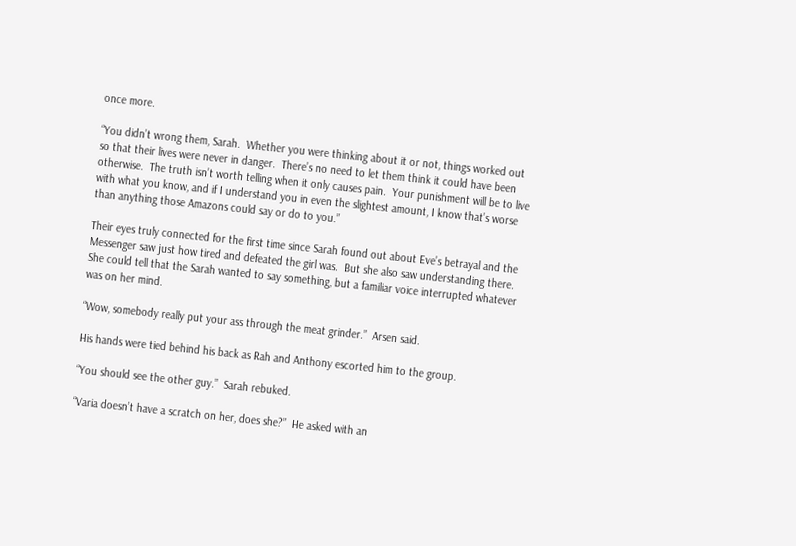once more.

“You didn’t wrong them, Sarah.  Whether you were thinking about it or not, things worked out so that their lives were never in danger.  There’s no need to let them think it could have been otherwise.  The truth isn’t worth telling when it only causes pain.  Your punishment will be to live with what you know, and if I understand you in even the slightest amount, I know that’s worse than anything those Amazons could say or do to you.”

Their eyes truly connected for the first time since Sarah found out about Eve’s betrayal and the Messenger saw just how tired and defeated the girl was.  But she also saw understanding there.  She could tell that the Sarah wanted to say something, but a familiar voice interrupted whatever was on her mind.

“Wow, somebody really put your ass through the meat grinder.”  Arsen said.

His hands were tied behind his back as Rah and Anthony escorted him to the group.

“You should see the other guy.”  Sarah rebuked.

“Varia doesn’t have a scratch on her, does she?”  He asked with an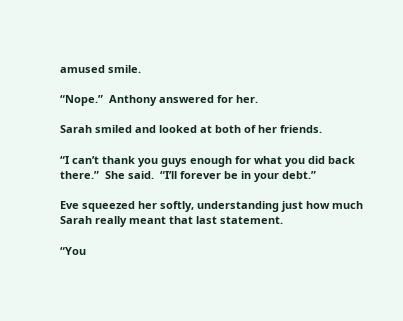amused smile.

“Nope.”  Anthony answered for her.

Sarah smiled and looked at both of her friends.

“I can’t thank you guys enough for what you did back there.”  She said.  “I’ll forever be in your debt.”

Eve squeezed her softly, understanding just how much Sarah really meant that last statement.

“You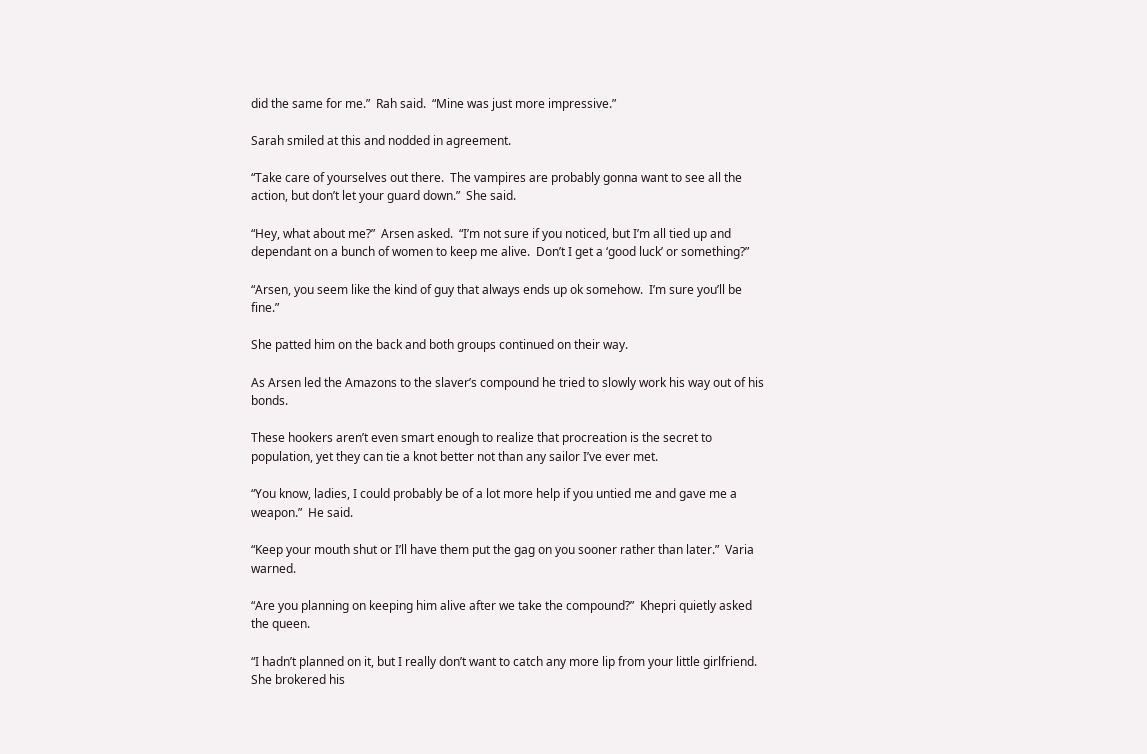did the same for me.”  Rah said.  “Mine was just more impressive.”

Sarah smiled at this and nodded in agreement.

“Take care of yourselves out there.  The vampires are probably gonna want to see all the action, but don’t let your guard down.”  She said.

“Hey, what about me?”  Arsen asked.  “I’m not sure if you noticed, but I’m all tied up and dependant on a bunch of women to keep me alive.  Don’t I get a ‘good luck’ or something?”

“Arsen, you seem like the kind of guy that always ends up ok somehow.  I’m sure you’ll be fine.”

She patted him on the back and both groups continued on their way.

As Arsen led the Amazons to the slaver’s compound he tried to slowly work his way out of his bonds.

These hookers aren’t even smart enough to realize that procreation is the secret to population, yet they can tie a knot better not than any sailor I’ve ever met.

“You know, ladies, I could probably be of a lot more help if you untied me and gave me a weapon.”  He said.

“Keep your mouth shut or I’ll have them put the gag on you sooner rather than later.”  Varia warned.

“Are you planning on keeping him alive after we take the compound?”  Khepri quietly asked the queen.

“I hadn’t planned on it, but I really don’t want to catch any more lip from your little girlfriend.  She brokered his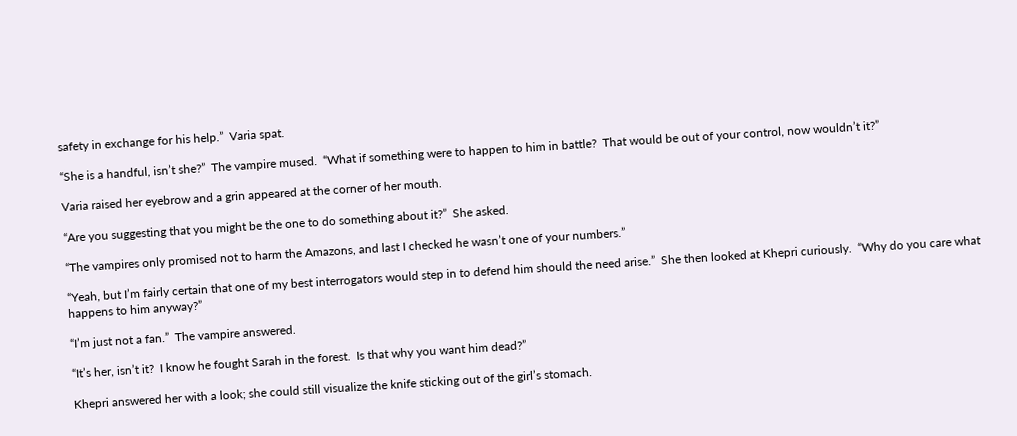safety in exchange for his help.”  Varia spat.

“She is a handful, isn’t she?”  The vampire mused.  “What if something were to happen to him in battle?  That would be out of your control, now wouldn’t it?”

Varia raised her eyebrow and a grin appeared at the corner of her mouth.

“Are you suggesting that you might be the one to do something about it?”  She asked.

“The vampires only promised not to harm the Amazons, and last I checked he wasn’t one of your numbers.”

“Yeah, but I’m fairly certain that one of my best interrogators would step in to defend him should the need arise.”  She then looked at Khepri curiously.  “Why do you care what happens to him anyway?”

“I’m just not a fan.”  The vampire answered.

“It’s her, isn’t it?  I know he fought Sarah in the forest.  Is that why you want him dead?”

Khepri answered her with a look; she could still visualize the knife sticking out of the girl’s stomach.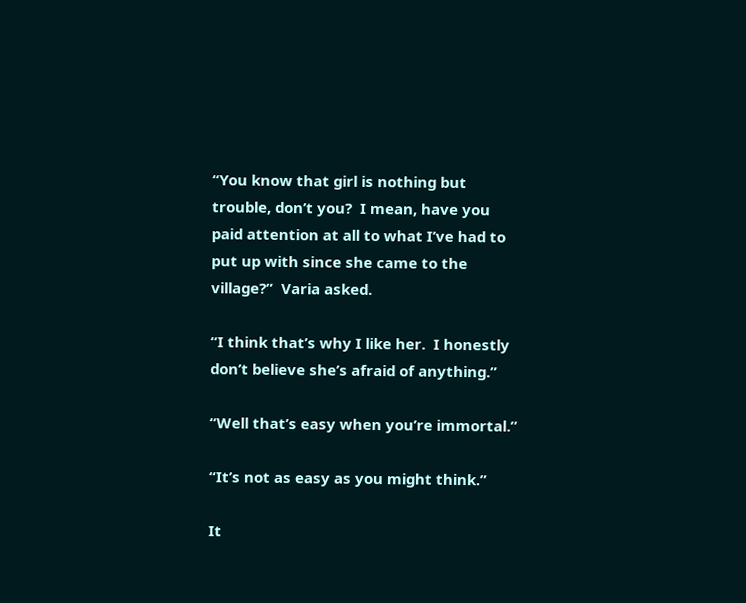“You know that girl is nothing but trouble, don’t you?  I mean, have you paid attention at all to what I’ve had to put up with since she came to the village?”  Varia asked.

“I think that’s why I like her.  I honestly don’t believe she’s afraid of anything.”

“Well that’s easy when you’re immortal.”

“It’s not as easy as you might think.”

It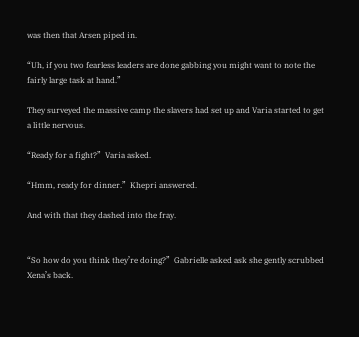was then that Arsen piped in.

“Uh, if you two fearless leaders are done gabbing you might want to note the fairly large task at hand.”

They surveyed the massive camp the slavers had set up and Varia started to get a little nervous.

“Ready for a fight?”  Varia asked.

“Hmm, ready for dinner.”  Khepri answered.

And with that they dashed into the fray.


“So how do you think they’re doing?”  Gabrielle asked ask she gently scrubbed Xena’s back.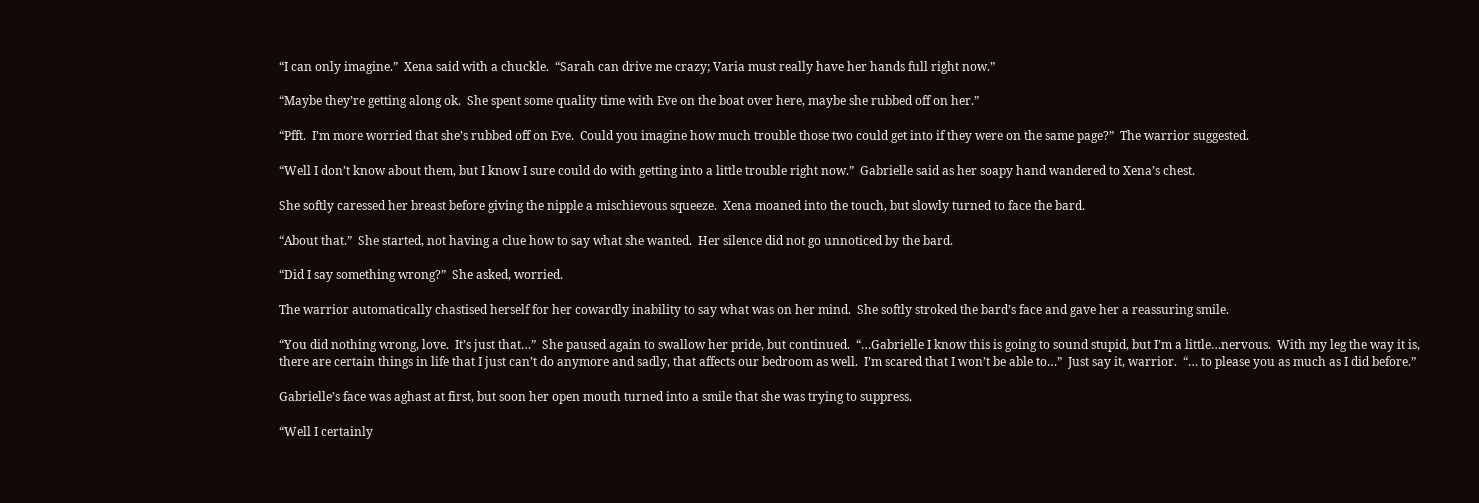“I can only imagine.”  Xena said with a chuckle.  “Sarah can drive me crazy; Varia must really have her hands full right now.”

“Maybe they’re getting along ok.  She spent some quality time with Eve on the boat over here, maybe she rubbed off on her.”

“Pfft.  I’m more worried that she’s rubbed off on Eve.  Could you imagine how much trouble those two could get into if they were on the same page?”  The warrior suggested.

“Well I don’t know about them, but I know I sure could do with getting into a little trouble right now.”  Gabrielle said as her soapy hand wandered to Xena’s chest.

She softly caressed her breast before giving the nipple a mischievous squeeze.  Xena moaned into the touch, but slowly turned to face the bard.

“About that.”  She started, not having a clue how to say what she wanted.  Her silence did not go unnoticed by the bard.

“Did I say something wrong?”  She asked, worried.

The warrior automatically chastised herself for her cowardly inability to say what was on her mind.  She softly stroked the bard’s face and gave her a reassuring smile.

“You did nothing wrong, love.  It’s just that…”  She paused again to swallow her pride, but continued.  “…Gabrielle I know this is going to sound stupid, but I’m a little…nervous.  With my leg the way it is, there are certain things in life that I just can’t do anymore and sadly, that affects our bedroom as well.  I’m scared that I won’t be able to…”  Just say it, warrior.  “… to please you as much as I did before.”

Gabrielle’s face was aghast at first, but soon her open mouth turned into a smile that she was trying to suppress.

“Well I certainly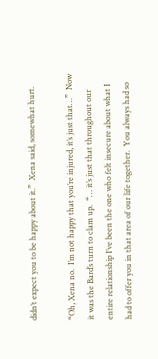didn’t expect you to be happy about it.”  Xena said, somewhat hurt.

“Oh, Xena no.  I’m not happy that you’re injured, it’s just that…”  Now it was the Bard’s turn to clam up.  “… it’s just that throughout our entire relationship I’ve been the one who felt insecure about what I had to offer you in that area of our life together.  You always had so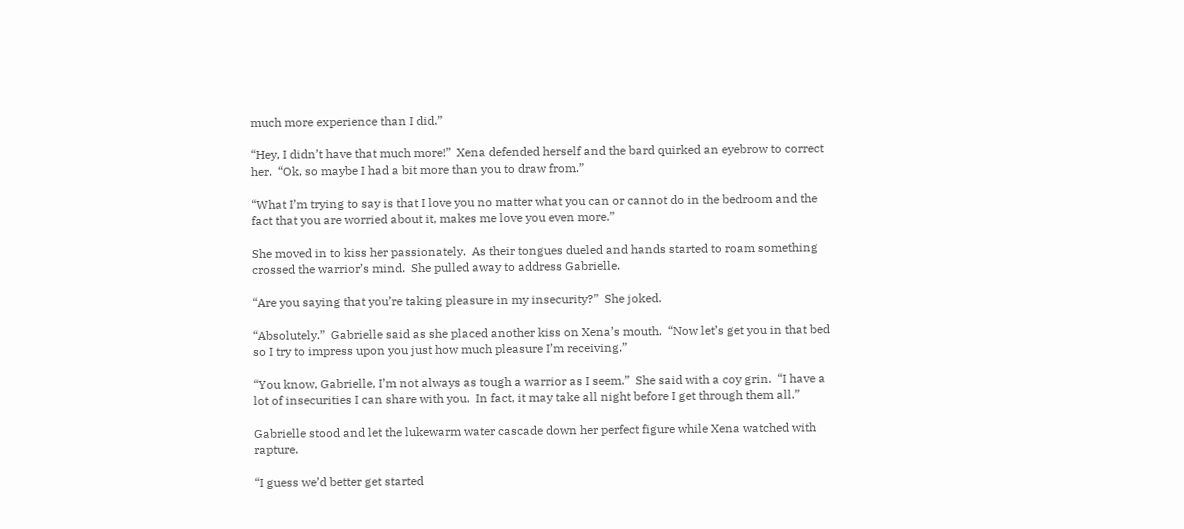much more experience than I did.”

“Hey, I didn’t have that much more!”  Xena defended herself and the bard quirked an eyebrow to correct her.  “Ok, so maybe I had a bit more than you to draw from.”

“What I’m trying to say is that I love you no matter what you can or cannot do in the bedroom and the fact that you are worried about it, makes me love you even more.”

She moved in to kiss her passionately.  As their tongues dueled and hands started to roam something crossed the warrior’s mind.  She pulled away to address Gabrielle.

“Are you saying that you’re taking pleasure in my insecurity?”  She joked.

“Absolutely.”  Gabrielle said as she placed another kiss on Xena’s mouth.  “Now let’s get you in that bed so I try to impress upon you just how much pleasure I’m receiving.”

“You know, Gabrielle, I’m not always as tough a warrior as I seem.”  She said with a coy grin.  “I have a lot of insecurities I can share with you.  In fact, it may take all night before I get through them all.”

Gabrielle stood and let the lukewarm water cascade down her perfect figure while Xena watched with rapture.

“I guess we’d better get started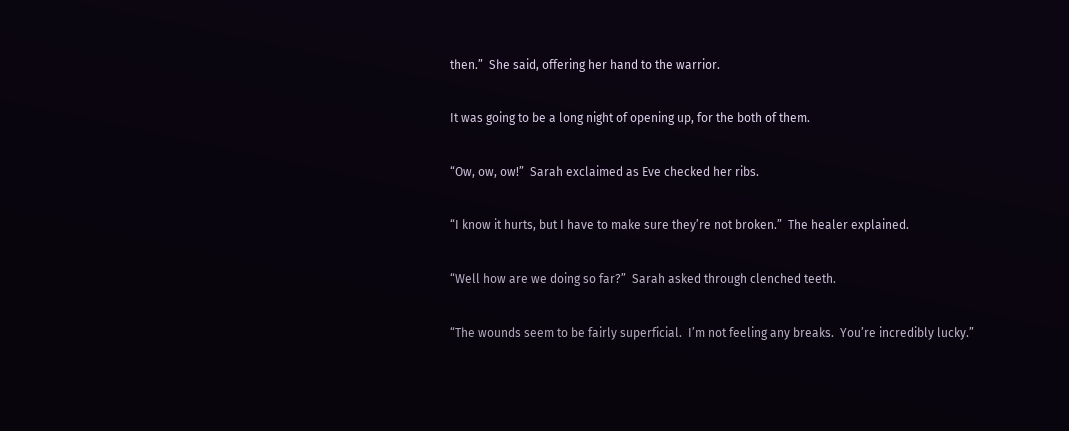then.”  She said, offering her hand to the warrior.

It was going to be a long night of opening up, for the both of them.

“Ow, ow, ow!”  Sarah exclaimed as Eve checked her ribs.

“I know it hurts, but I have to make sure they’re not broken.”  The healer explained.

“Well how are we doing so far?”  Sarah asked through clenched teeth.

“The wounds seem to be fairly superficial.  I’m not feeling any breaks.  You’re incredibly lucky.”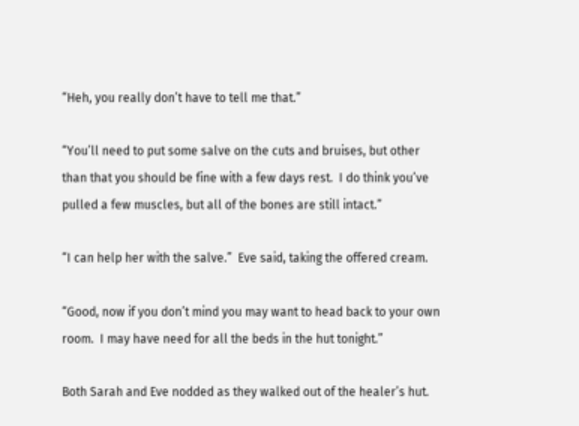“Heh, you really don’t have to tell me that.”

“You’ll need to put some salve on the cuts and bruises, but other than that you should be fine with a few days rest.  I do think you’ve pulled a few muscles, but all of the bones are still intact.”

“I can help her with the salve.”  Eve said, taking the offered cream.

“Good, now if you don’t mind you may want to head back to your own room.  I may have need for all the beds in the hut tonight.”

Both Sarah and Eve nodded as they walked out of the healer’s hut.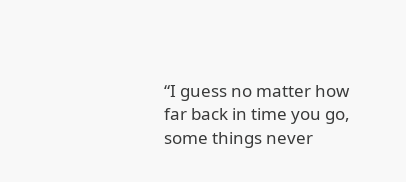“I guess no matter how far back in time you go, some things never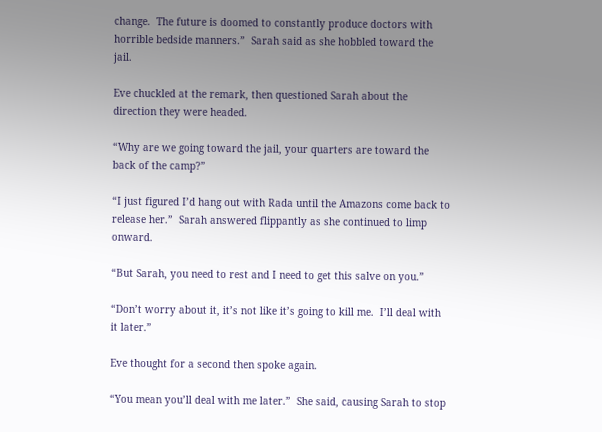change.  The future is doomed to constantly produce doctors with horrible bedside manners.”  Sarah said as she hobbled toward the jail.

Eve chuckled at the remark, then questioned Sarah about the direction they were headed.

“Why are we going toward the jail, your quarters are toward the back of the camp?”

“I just figured I’d hang out with Rada until the Amazons come back to release her.”  Sarah answered flippantly as she continued to limp onward.

“But Sarah, you need to rest and I need to get this salve on you.”

“Don’t worry about it, it’s not like it’s going to kill me.  I’ll deal with it later.”

Eve thought for a second then spoke again.

“You mean you’ll deal with me later.”  She said, causing Sarah to stop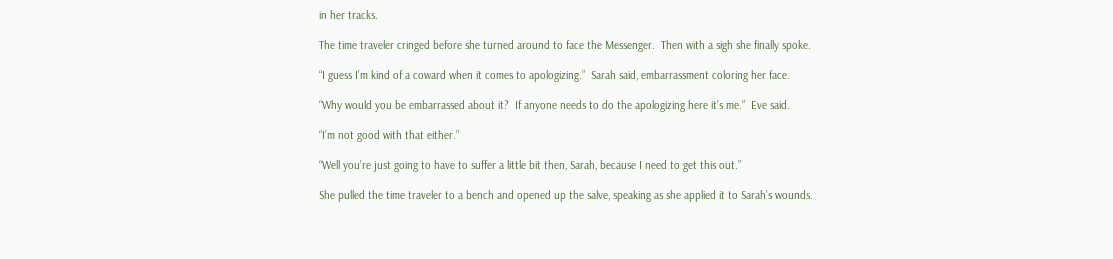in her tracks.

The time traveler cringed before she turned around to face the Messenger.  Then with a sigh she finally spoke.

“I guess I’m kind of a coward when it comes to apologizing.”  Sarah said, embarrassment coloring her face.

“Why would you be embarrassed about it?  If anyone needs to do the apologizing here it’s me.”  Eve said.

“I’m not good with that either.”

“Well you’re just going to have to suffer a little bit then, Sarah, because I need to get this out.”

She pulled the time traveler to a bench and opened up the salve, speaking as she applied it to Sarah’s wounds.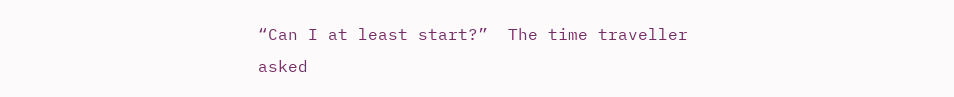“Can I at least start?”  The time traveller asked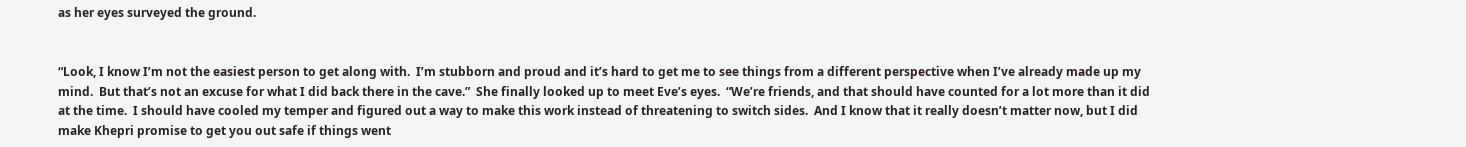as her eyes surveyed the ground.


“Look, I know I’m not the easiest person to get along with.  I’m stubborn and proud and it’s hard to get me to see things from a different perspective when I’ve already made up my mind.  But that’s not an excuse for what I did back there in the cave.”  She finally looked up to meet Eve’s eyes.  “We’re friends, and that should have counted for a lot more than it did at the time.  I should have cooled my temper and figured out a way to make this work instead of threatening to switch sides.  And I know that it really doesn’t matter now, but I did make Khepri promise to get you out safe if things went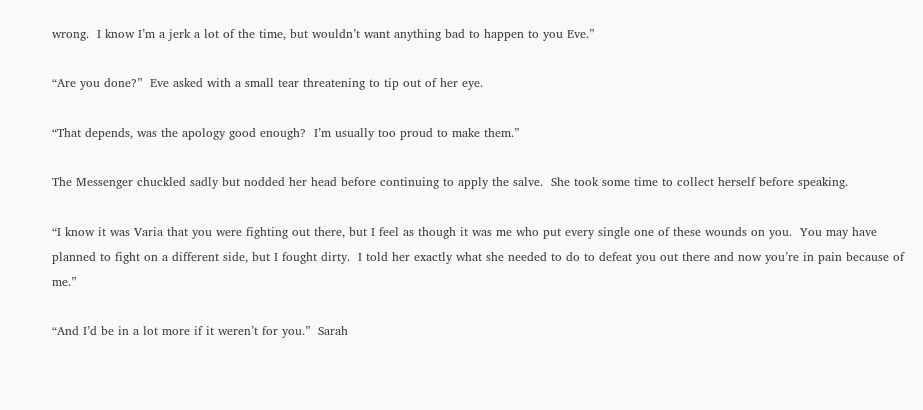wrong.  I know I’m a jerk a lot of the time, but wouldn’t want anything bad to happen to you Eve.”

“Are you done?”  Eve asked with a small tear threatening to tip out of her eye.

“That depends, was the apology good enough?  I’m usually too proud to make them.”

The Messenger chuckled sadly but nodded her head before continuing to apply the salve.  She took some time to collect herself before speaking.

“I know it was Varia that you were fighting out there, but I feel as though it was me who put every single one of these wounds on you.  You may have planned to fight on a different side, but I fought dirty.  I told her exactly what she needed to do to defeat you out there and now you’re in pain because of me.”

“And I’d be in a lot more if it weren’t for you.”  Sarah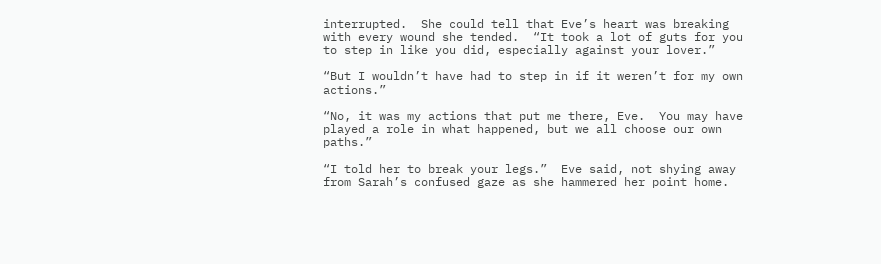interrupted.  She could tell that Eve’s heart was breaking with every wound she tended.  “It took a lot of guts for you to step in like you did, especially against your lover.”

“But I wouldn’t have had to step in if it weren’t for my own actions.”

“No, it was my actions that put me there, Eve.  You may have played a role in what happened, but we all choose our own paths.”

“I told her to break your legs.”  Eve said, not shying away from Sarah’s confused gaze as she hammered her point home.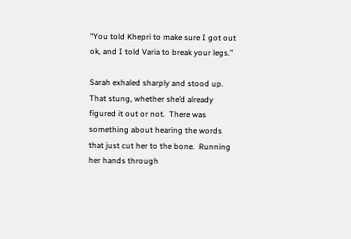“You told Khepri to make sure I got out ok, and I told Varia to break your legs.”

Sarah exhaled sharply and stood up.  That stung, whether she’d already figured it out or not.  There was something about hearing the words that just cut her to the bone.  Running her hands through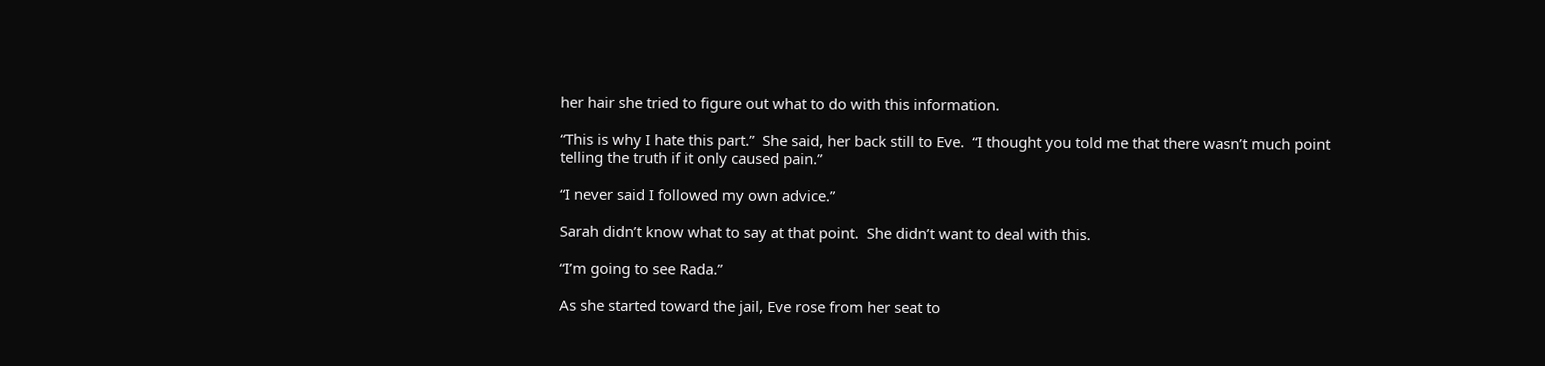her hair she tried to figure out what to do with this information.

“This is why I hate this part.”  She said, her back still to Eve.  “I thought you told me that there wasn’t much point telling the truth if it only caused pain.”

“I never said I followed my own advice.”

Sarah didn’t know what to say at that point.  She didn’t want to deal with this.

“I’m going to see Rada.”

As she started toward the jail, Eve rose from her seat to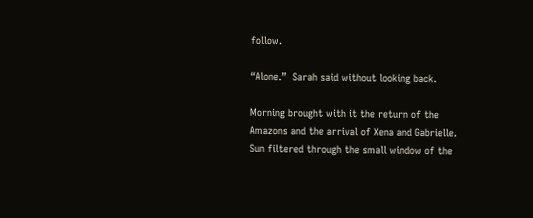follow.

“Alone.”  Sarah said without looking back.

Morning brought with it the return of the Amazons and the arrival of Xena and Gabrielle.  Sun filtered through the small window of the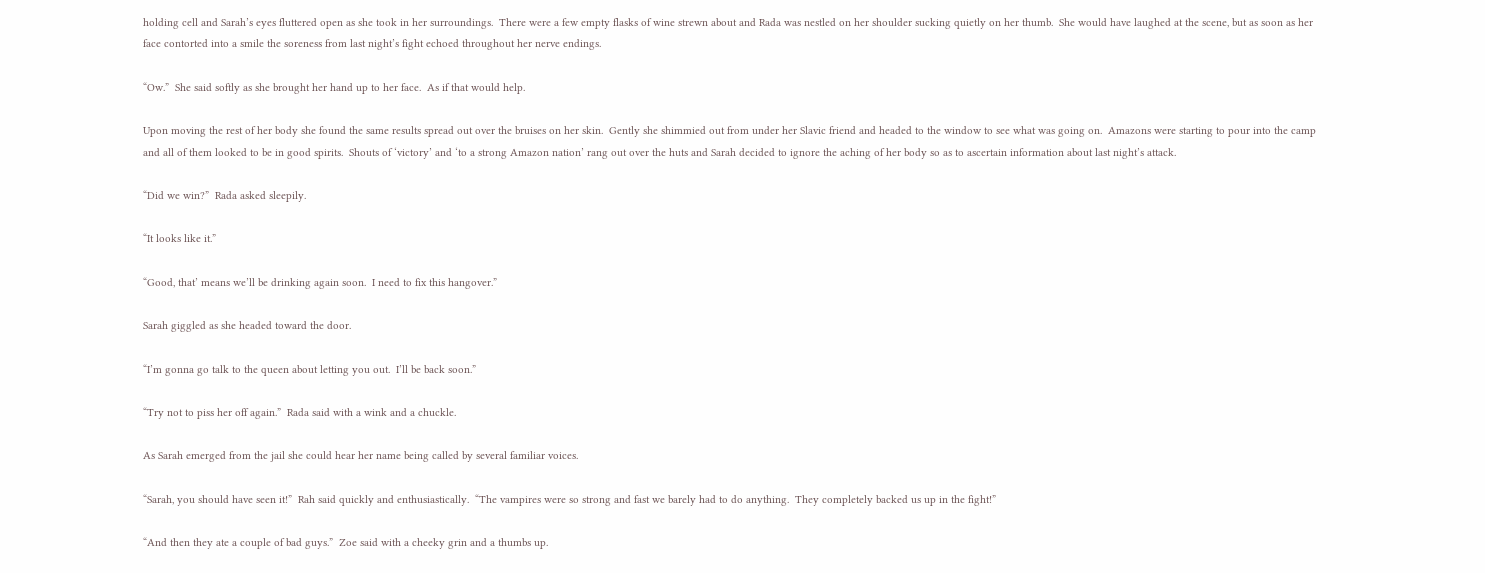holding cell and Sarah’s eyes fluttered open as she took in her surroundings.  There were a few empty flasks of wine strewn about and Rada was nestled on her shoulder sucking quietly on her thumb.  She would have laughed at the scene, but as soon as her face contorted into a smile the soreness from last night’s fight echoed throughout her nerve endings.

“Ow.”  She said softly as she brought her hand up to her face.  As if that would help.

Upon moving the rest of her body she found the same results spread out over the bruises on her skin.  Gently she shimmied out from under her Slavic friend and headed to the window to see what was going on.  Amazons were starting to pour into the camp and all of them looked to be in good spirits.  Shouts of ‘victory’ and ‘to a strong Amazon nation’ rang out over the huts and Sarah decided to ignore the aching of her body so as to ascertain information about last night’s attack.

“Did we win?”  Rada asked sleepily.

“It looks like it.”

“Good, that’ means we’ll be drinking again soon.  I need to fix this hangover.”

Sarah giggled as she headed toward the door.

“I’m gonna go talk to the queen about letting you out.  I’ll be back soon.”

“Try not to piss her off again.”  Rada said with a wink and a chuckle.

As Sarah emerged from the jail she could hear her name being called by several familiar voices.

“Sarah, you should have seen it!”  Rah said quickly and enthusiastically.  “The vampires were so strong and fast we barely had to do anything.  They completely backed us up in the fight!”

“And then they ate a couple of bad guys.”  Zoe said with a cheeky grin and a thumbs up.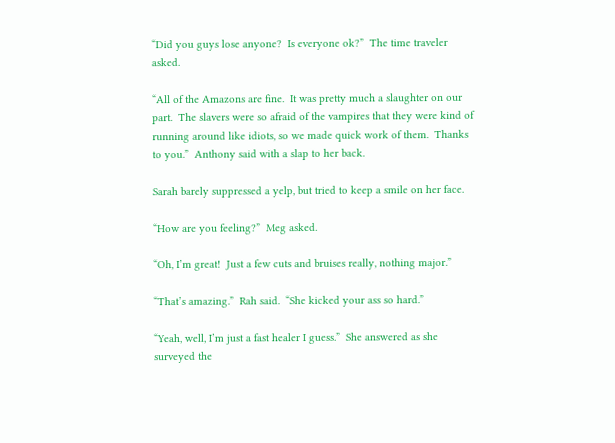“Did you guys lose anyone?  Is everyone ok?”  The time traveler asked.

“All of the Amazons are fine.  It was pretty much a slaughter on our part.  The slavers were so afraid of the vampires that they were kind of running around like idiots, so we made quick work of them.  Thanks to you.”  Anthony said with a slap to her back.

Sarah barely suppressed a yelp, but tried to keep a smile on her face.

“How are you feeling?”  Meg asked.

“Oh, I’m great!  Just a few cuts and bruises really, nothing major.”

“That’s amazing.”  Rah said.  “She kicked your ass so hard.”

“Yeah, well, I’m just a fast healer I guess.”  She answered as she surveyed the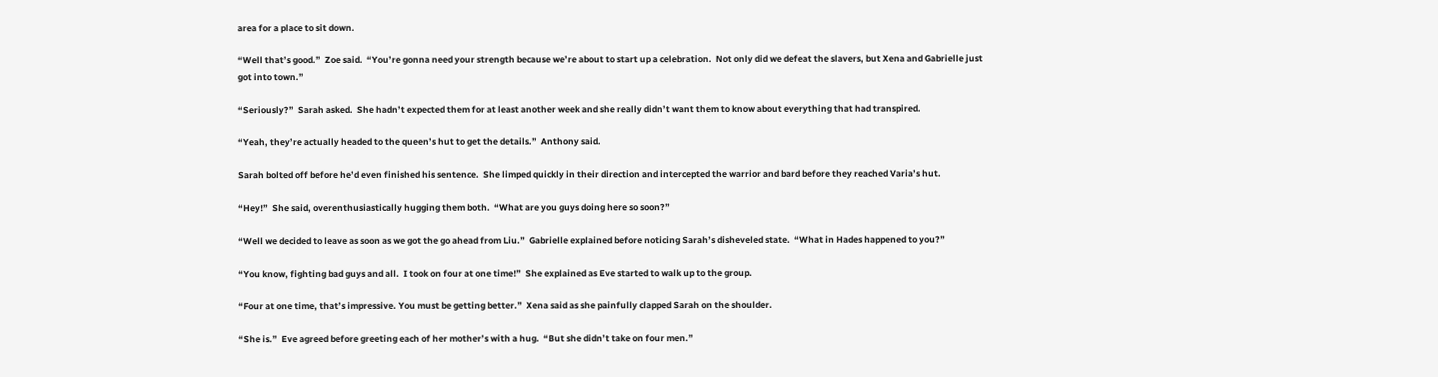area for a place to sit down.

“Well that’s good.”  Zoe said.  “You’re gonna need your strength because we’re about to start up a celebration.  Not only did we defeat the slavers, but Xena and Gabrielle just got into town.”

“Seriously?”  Sarah asked.  She hadn’t expected them for at least another week and she really didn’t want them to know about everything that had transpired.

“Yeah, they’re actually headed to the queen’s hut to get the details.”  Anthony said.

Sarah bolted off before he’d even finished his sentence.  She limped quickly in their direction and intercepted the warrior and bard before they reached Varia’s hut.

“Hey!”  She said, overenthusiastically hugging them both.  “What are you guys doing here so soon?”

“Well we decided to leave as soon as we got the go ahead from Liu.”  Gabrielle explained before noticing Sarah’s disheveled state.  “What in Hades happened to you?”

“You know, fighting bad guys and all.  I took on four at one time!”  She explained as Eve started to walk up to the group.

“Four at one time, that’s impressive. You must be getting better.”  Xena said as she painfully clapped Sarah on the shoulder.

“She is.”  Eve agreed before greeting each of her mother’s with a hug.  “But she didn’t take on four men.”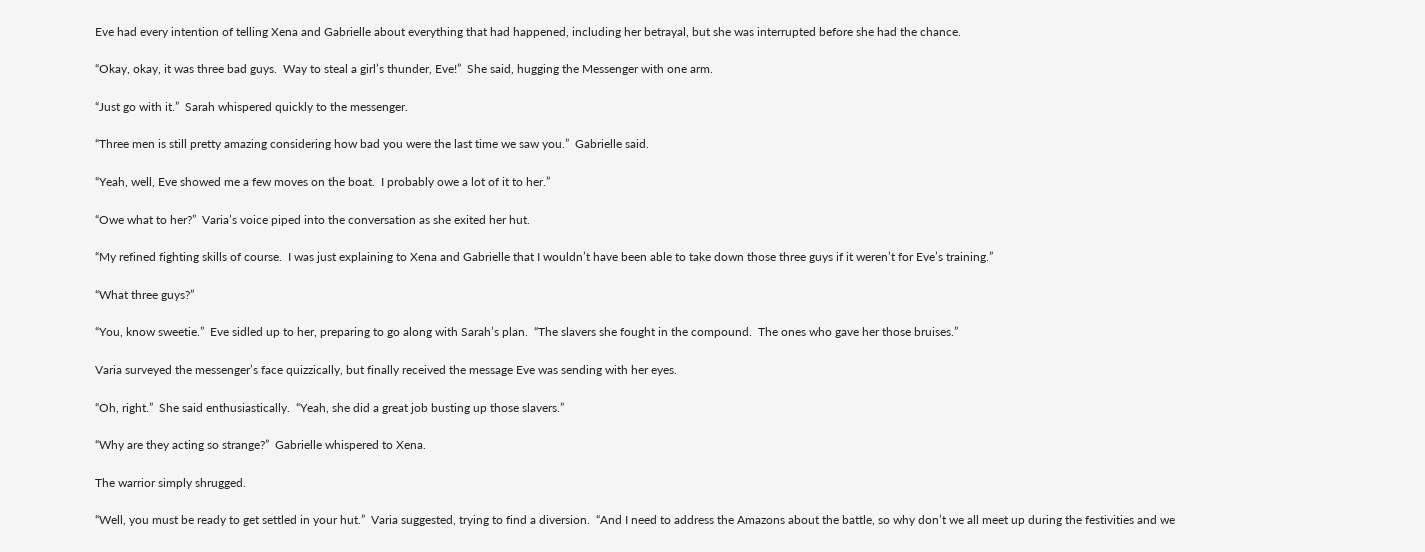Eve had every intention of telling Xena and Gabrielle about everything that had happened, including her betrayal, but she was interrupted before she had the chance.

“Okay, okay, it was three bad guys.  Way to steal a girl’s thunder, Eve!”  She said, hugging the Messenger with one arm.

“Just go with it.”  Sarah whispered quickly to the messenger.

“Three men is still pretty amazing considering how bad you were the last time we saw you.”  Gabrielle said.

“Yeah, well, Eve showed me a few moves on the boat.  I probably owe a lot of it to her.”

“Owe what to her?”  Varia’s voice piped into the conversation as she exited her hut.

“My refined fighting skills of course.  I was just explaining to Xena and Gabrielle that I wouldn’t have been able to take down those three guys if it weren’t for Eve’s training.”

“What three guys?”

“You, know sweetie.”  Eve sidled up to her, preparing to go along with Sarah’s plan.  “The slavers she fought in the compound.  The ones who gave her those bruises.”

Varia surveyed the messenger’s face quizzically, but finally received the message Eve was sending with her eyes.

“Oh, right.”  She said enthusiastically.  “Yeah, she did a great job busting up those slavers.”

“Why are they acting so strange?”  Gabrielle whispered to Xena.

The warrior simply shrugged.

“Well, you must be ready to get settled in your hut.”  Varia suggested, trying to find a diversion.  “And I need to address the Amazons about the battle, so why don’t we all meet up during the festivities and we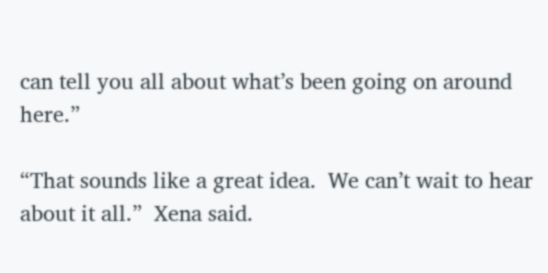can tell you all about what’s been going on around here.”

“That sounds like a great idea.  We can’t wait to hear about it all.”  Xena said.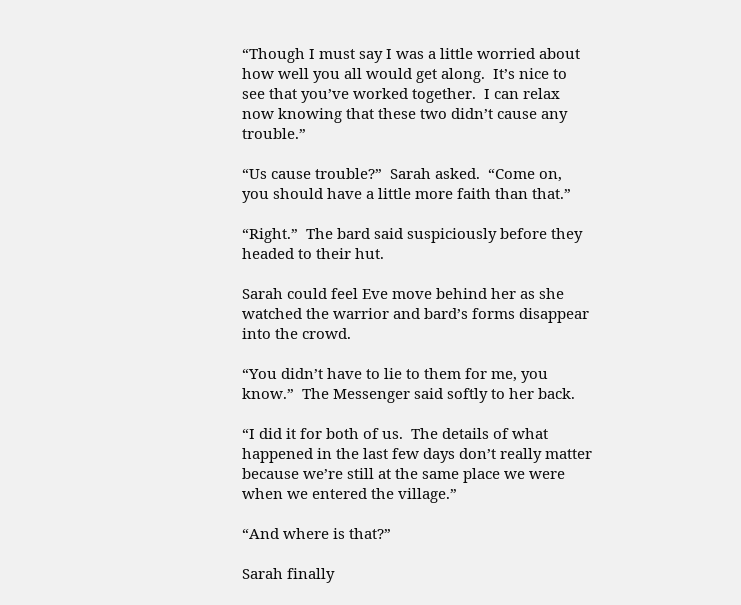“Though I must say I was a little worried about how well you all would get along.  It’s nice to see that you’ve worked together.  I can relax now knowing that these two didn’t cause any trouble.”

“Us cause trouble?”  Sarah asked.  “Come on, you should have a little more faith than that.”

“Right.”  The bard said suspiciously before they headed to their hut.

Sarah could feel Eve move behind her as she watched the warrior and bard’s forms disappear into the crowd.

“You didn’t have to lie to them for me, you know.”  The Messenger said softly to her back.

“I did it for both of us.  The details of what happened in the last few days don’t really matter because we’re still at the same place we were when we entered the village.”

“And where is that?”

Sarah finally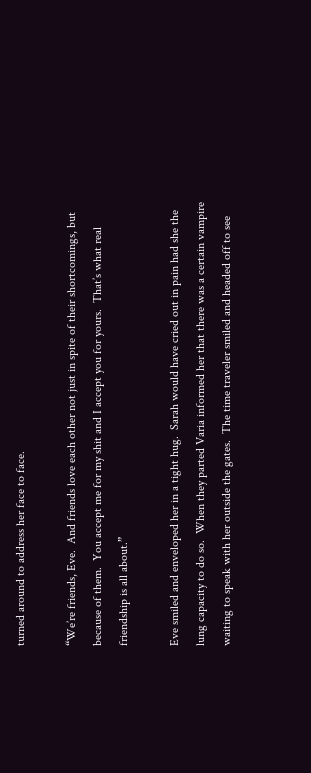turned around to address her face to face.

“We’re friends, Eve.  And friends love each other not just in spite of their shortcomings, but because of them.  You accept me for my shit and I accept you for yours.  That’s what real friendship is all about.”

Eve smiled and enveloped her in a tight hug.  Sarah would have cried out in pain had she the lung capacity to do so.  When they parted Varia informed her that there was a certain vampire waiting to speak with her outside the gates.  The time traveler smiled and headed off to see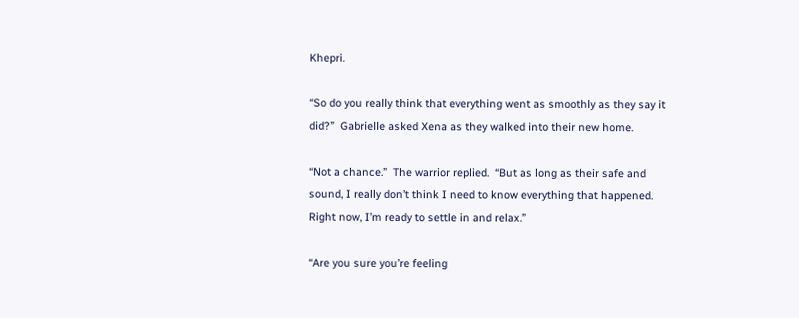Khepri.

“So do you really think that everything went as smoothly as they say it did?”  Gabrielle asked Xena as they walked into their new home.

“Not a chance.”  The warrior replied.  “But as long as their safe and sound, I really don’t think I need to know everything that happened.  Right now, I’m ready to settle in and relax.”

“Are you sure you’re feeling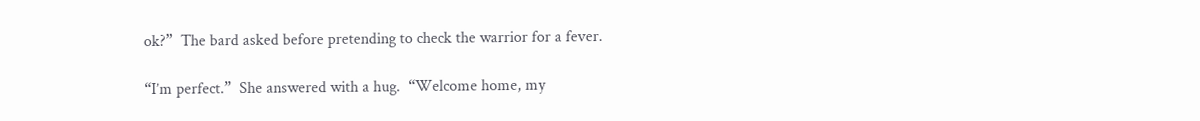ok?”  The bard asked before pretending to check the warrior for a fever.

“I’m perfect.”  She answered with a hug.  “Welcome home, my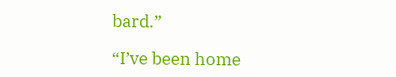bard.”

“I’ve been home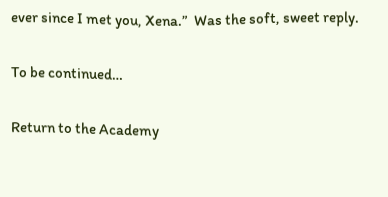ever since I met you, Xena.”  Was the soft, sweet reply.

To be continued…

Return to the Academy